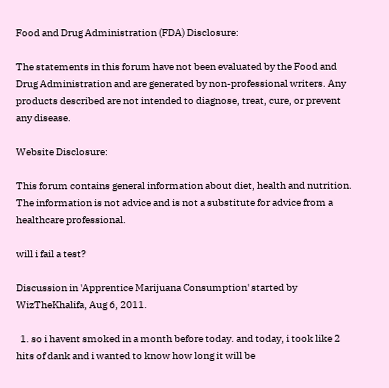Food and Drug Administration (FDA) Disclosure:

The statements in this forum have not been evaluated by the Food and Drug Administration and are generated by non-professional writers. Any products described are not intended to diagnose, treat, cure, or prevent any disease.

Website Disclosure:

This forum contains general information about diet, health and nutrition. The information is not advice and is not a substitute for advice from a healthcare professional.

will i fail a test?

Discussion in 'Apprentice Marijuana Consumption' started by WizTheKhalifa, Aug 6, 2011.

  1. so i havent smoked in a month before today. and today, i took like 2 hits of dank and i wanted to know how long it will be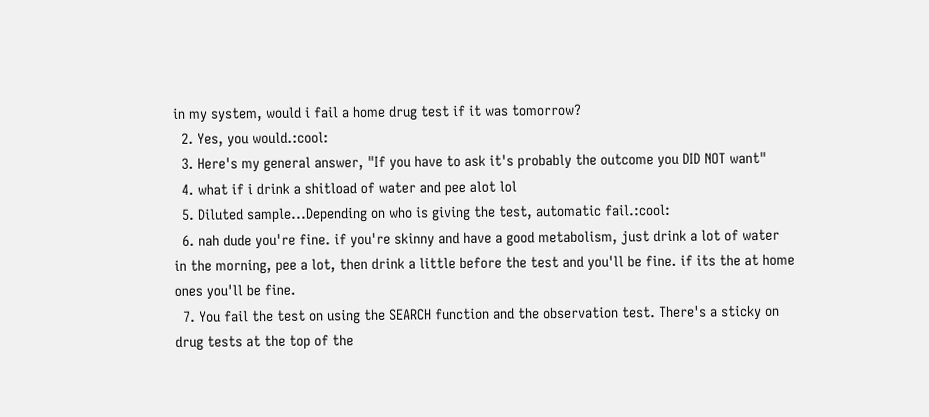in my system, would i fail a home drug test if it was tomorrow?
  2. Yes, you would.:cool:
  3. Here's my general answer, "If you have to ask it's probably the outcome you DID NOT want"
  4. what if i drink a shitload of water and pee alot lol
  5. Diluted sample...Depending on who is giving the test, automatic fail.:cool:
  6. nah dude you're fine. if you're skinny and have a good metabolism, just drink a lot of water in the morning, pee a lot, then drink a little before the test and you'll be fine. if its the at home ones you'll be fine.
  7. You fail the test on using the SEARCH function and the observation test. There's a sticky on drug tests at the top of the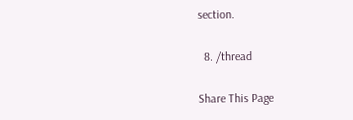section.

  8. /thread

Share This Page